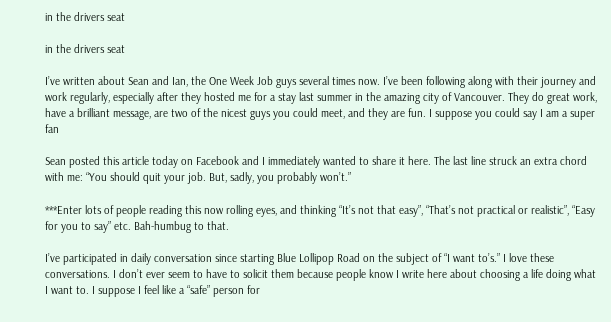in the drivers seat

in the drivers seat

I’ve written about Sean and Ian, the One Week Job guys several times now. I’ve been following along with their journey and work regularly, especially after they hosted me for a stay last summer in the amazing city of Vancouver. They do great work, have a brilliant message, are two of the nicest guys you could meet, and they are fun. I suppose you could say I am a super fan

Sean posted this article today on Facebook and I immediately wanted to share it here. The last line struck an extra chord with me: “You should quit your job. But, sadly, you probably won’t.”

***Enter lots of people reading this now rolling eyes, and thinking “It’s not that easy”, “That’s not practical or realistic”, “Easy for you to say” etc. Bah-humbug to that.

I’ve participated in daily conversation since starting Blue Lollipop Road on the subject of “I want to’s.” I love these conversations. I don’t ever seem to have to solicit them because people know I write here about choosing a life doing what I want to. I suppose I feel like a “safe” person for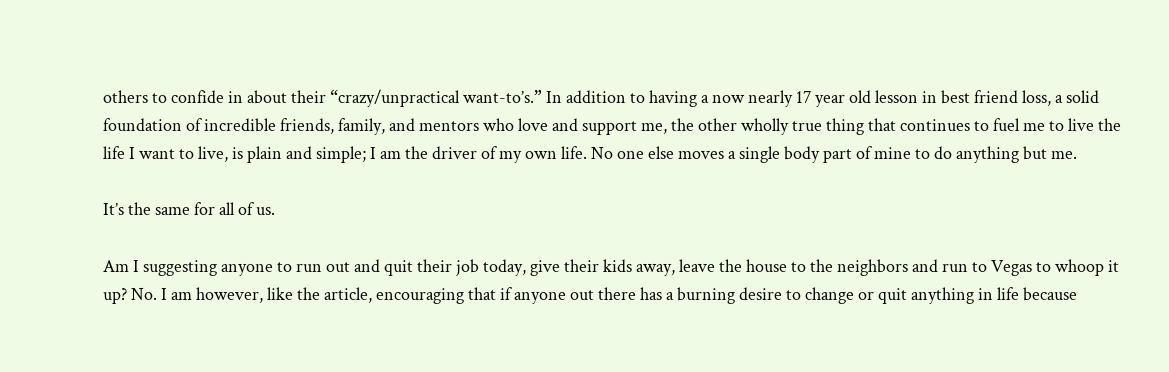others to confide in about their “crazy/unpractical want-to’s.” In addition to having a now nearly 17 year old lesson in best friend loss, a solid foundation of incredible friends, family, and mentors who love and support me, the other wholly true thing that continues to fuel me to live the life I want to live, is plain and simple; I am the driver of my own life. No one else moves a single body part of mine to do anything but me.

It’s the same for all of us.

Am I suggesting anyone to run out and quit their job today, give their kids away, leave the house to the neighbors and run to Vegas to whoop it up? No. I am however, like the article, encouraging that if anyone out there has a burning desire to change or quit anything in life because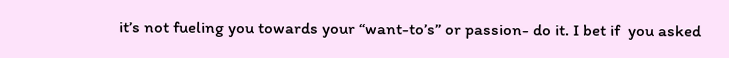it’s not fueling you towards your “want-to’s” or passion- do it. I bet if  you asked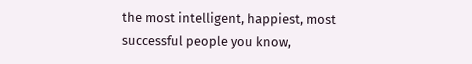the most intelligent, happiest, most successful people you know,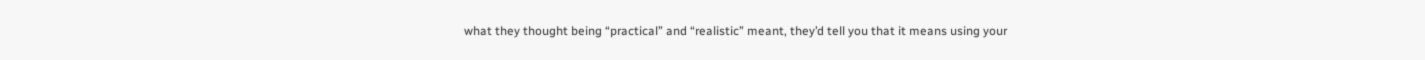what they thought being “practical” and “realistic” meant, they’d tell you that it means using your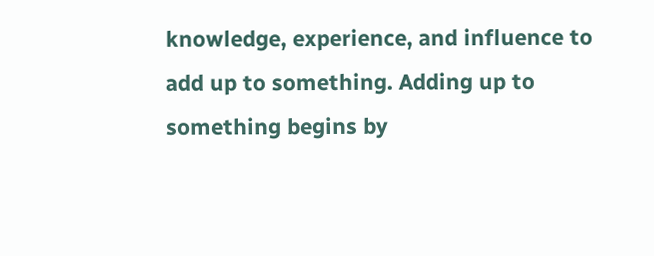knowledge, experience, and influence to add up to something. Adding up to something begins by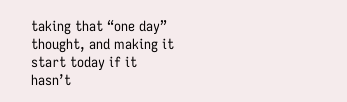taking that “one day” thought, and making it start today if it hasn’t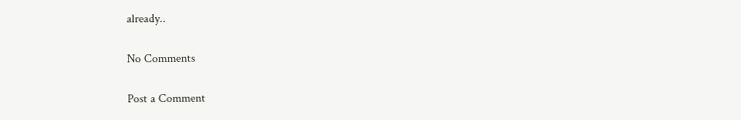already..

No Comments

Post a Comment